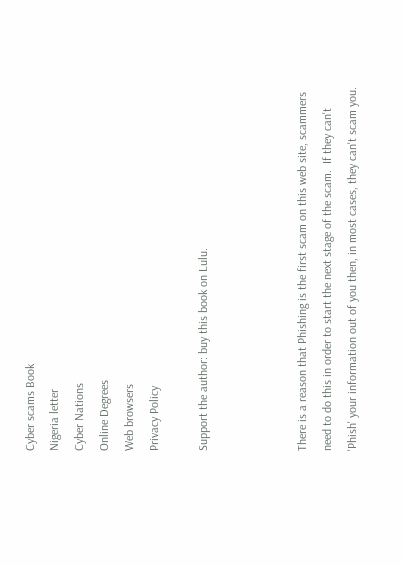Cyber scams Book
Nigeria letter
Cyber Nations
Online Degrees
Web browsers
Privacy Policy

Support the author: buy this book on Lulu.



There is a reason that Phishing is the first scam on this web site, scammers need to do this in order to start the next stage of the scam.  If they can't 'Phish' your information out of you then, in most cases, they can't scam you.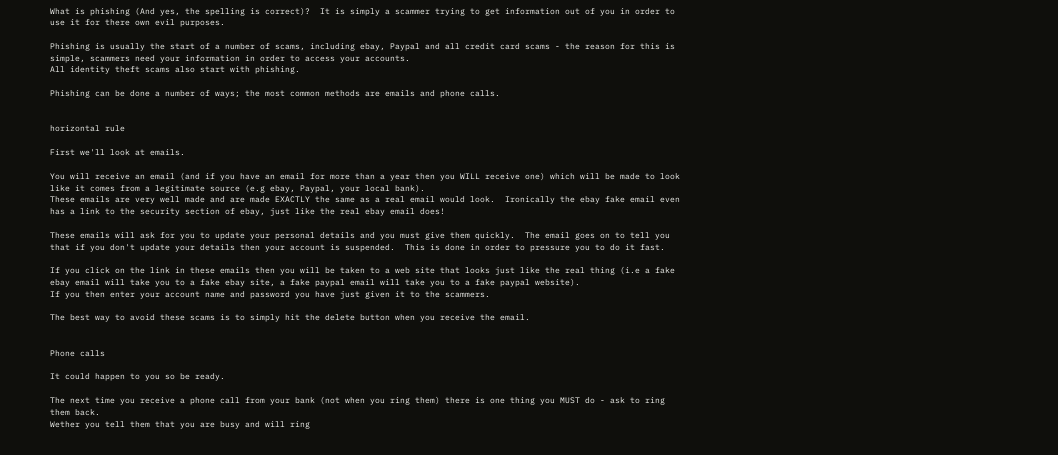What is phishing (And yes, the spelling is correct)?  It is simply a scammer trying to get information out of you in order to use it for there own evil purposes.

Phishing is usually the start of a number of scams, including ebay, Paypal and all credit card scams - the reason for this is simple, scammers need your information in order to access your accounts.
All identity theft scams also start with phishing.

Phishing can be done a number of ways; the most common methods are emails and phone calls.


horizontal rule

First we'll look at emails.

You will receive an email (and if you have an email for more than a year then you WILL receive one) which will be made to look like it comes from a legitimate source (e.g ebay, Paypal, your local bank).
These emails are very well made and are made EXACTLY the same as a real email would look.  Ironically the ebay fake email even has a link to the security section of ebay, just like the real ebay email does!

These emails will ask for you to update your personal details and you must give them quickly.  The email goes on to tell you that if you don't update your details then your account is suspended.  This is done in order to pressure you to do it fast.

If you click on the link in these emails then you will be taken to a web site that looks just like the real thing (i.e a fake ebay email will take you to a fake ebay site, a fake paypal email will take you to a fake paypal website).
If you then enter your account name and password you have just given it to the scammers.

The best way to avoid these scams is to simply hit the delete button when you receive the email.


Phone calls

It could happen to you so be ready.

The next time you receive a phone call from your bank (not when you ring them) there is one thing you MUST do - ask to ring them back.
Wether you tell them that you are busy and will ring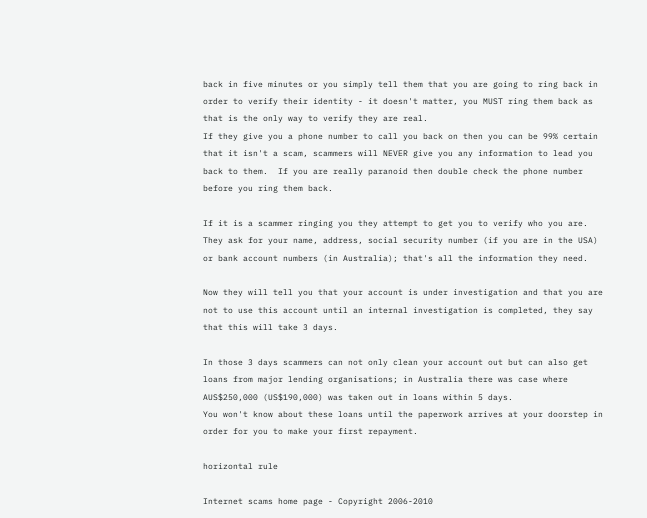back in five minutes or you simply tell them that you are going to ring back in order to verify their identity - it doesn't matter, you MUST ring them back as that is the only way to verify they are real.
If they give you a phone number to call you back on then you can be 99% certain that it isn't a scam, scammers will NEVER give you any information to lead you back to them.  If you are really paranoid then double check the phone number before you ring them back.

If it is a scammer ringing you they attempt to get you to verify who you are.  They ask for your name, address, social security number (if you are in the USA) or bank account numbers (in Australia); that's all the information they need.

Now they will tell you that your account is under investigation and that you are not to use this account until an internal investigation is completed, they say that this will take 3 days.

In those 3 days scammers can not only clean your account out but can also get loans from major lending organisations; in Australia there was case where AUS$250,000 (US$190,000) was taken out in loans within 5 days.
You won't know about these loans until the paperwork arrives at your doorstep in order for you to make your first repayment.

horizontal rule

Internet scams home page - Copyright 2006-2010